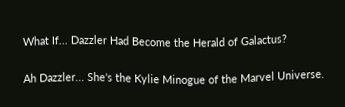What If... Dazzler Had Become the Herald of Galactus?

Ah Dazzler... She's the Kylie Minogue of the Marvel Universe.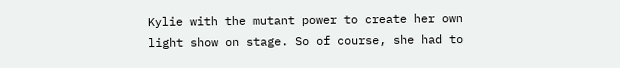Kylie with the mutant power to create her own light show on stage. So of course, she had to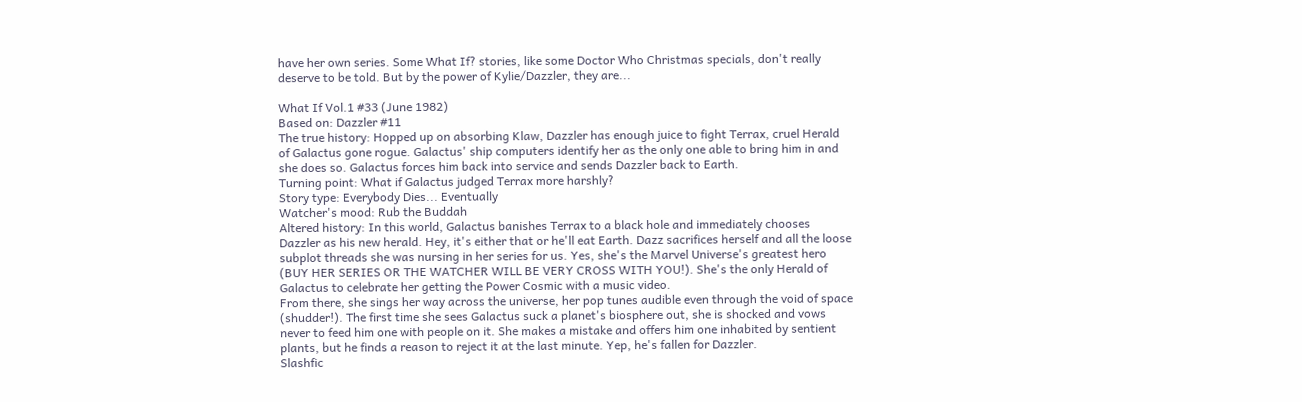have her own series. Some What If? stories, like some Doctor Who Christmas specials, don't really deserve to be told. But by the power of Kylie/Dazzler, they are...

What If Vol.1 #33 (June 1982)
Based on: Dazzler #11
The true history: Hopped up on absorbing Klaw, Dazzler has enough juice to fight Terrax, cruel Herald of Galactus gone rogue. Galactus' ship computers identify her as the only one able to bring him in and she does so. Galactus forces him back into service and sends Dazzler back to Earth.
Turning point: What if Galactus judged Terrax more harshly?
Story type: Everybody Dies... Eventually
Watcher's mood: Rub the Buddah
Altered history: In this world, Galactus banishes Terrax to a black hole and immediately chooses Dazzler as his new herald. Hey, it's either that or he'll eat Earth. Dazz sacrifices herself and all the loose subplot threads she was nursing in her series for us. Yes, she's the Marvel Universe's greatest hero (BUY HER SERIES OR THE WATCHER WILL BE VERY CROSS WITH YOU!). She's the only Herald of Galactus to celebrate her getting the Power Cosmic with a music video.
From there, she sings her way across the universe, her pop tunes audible even through the void of space (shudder!). The first time she sees Galactus suck a planet's biosphere out, she is shocked and vows never to feed him one with people on it. She makes a mistake and offers him one inhabited by sentient plants, but he finds a reason to reject it at the last minute. Yep, he's fallen for Dazzler.
Slashfic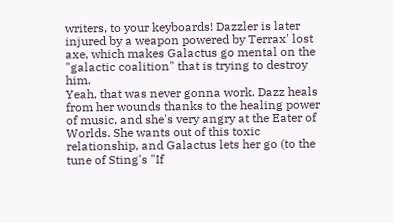writers, to your keyboards! Dazzler is later injured by a weapon powered by Terrax' lost axe, which makes Galactus go mental on the "galactic coalition" that is trying to destroy him.
Yeah, that was never gonna work. Dazz heals from her wounds thanks to the healing power of music, and she's very angry at the Eater of Worlds. She wants out of this toxic relationship, and Galactus lets her go (to the tune of Sting's "If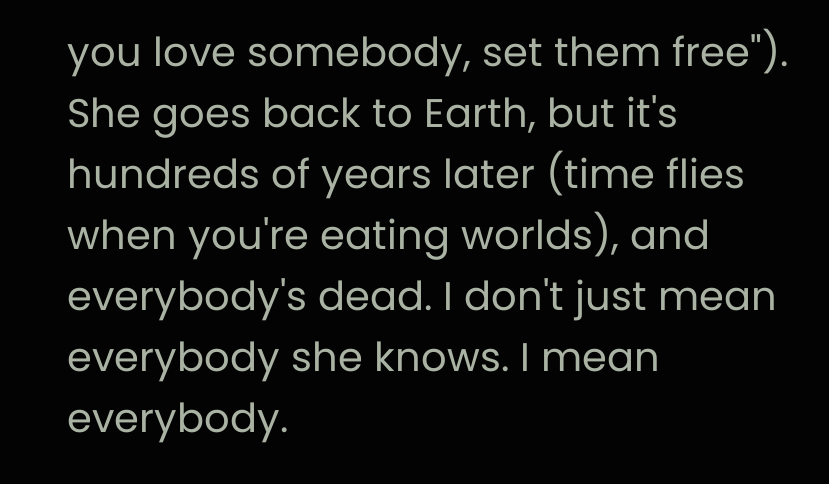you love somebody, set them free"). She goes back to Earth, but it's hundreds of years later (time flies when you're eating worlds), and everybody's dead. I don't just mean everybody she knows. I mean everybody.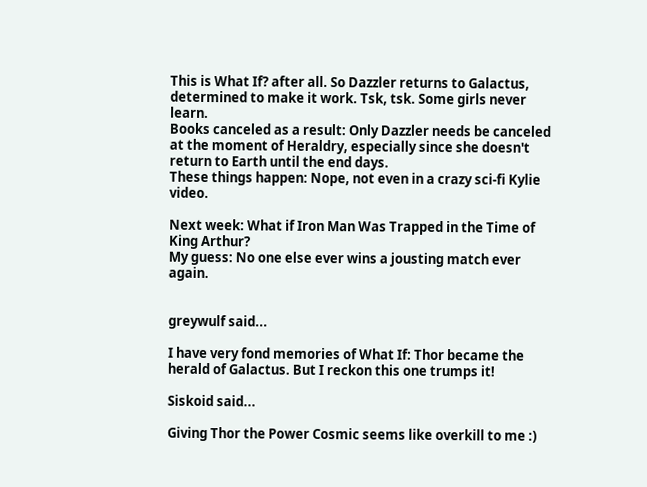This is What If? after all. So Dazzler returns to Galactus, determined to make it work. Tsk, tsk. Some girls never learn.
Books canceled as a result: Only Dazzler needs be canceled at the moment of Heraldry, especially since she doesn't return to Earth until the end days.
These things happen: Nope, not even in a crazy sci-fi Kylie video.

Next week: What if Iron Man Was Trapped in the Time of King Arthur?
My guess: No one else ever wins a jousting match ever again.


greywulf said...

I have very fond memories of What If: Thor became the herald of Galactus. But I reckon this one trumps it!

Siskoid said...

Giving Thor the Power Cosmic seems like overkill to me :)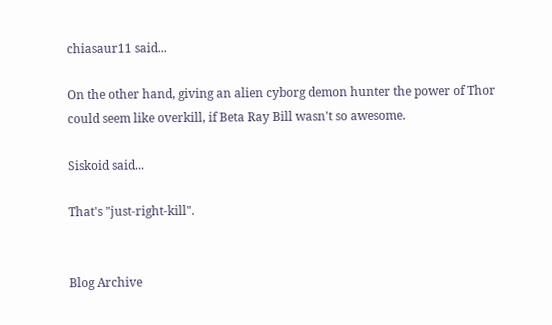chiasaur11 said...

On the other hand, giving an alien cyborg demon hunter the power of Thor could seem like overkill, if Beta Ray Bill wasn't so awesome.

Siskoid said...

That's "just-right-kill".


Blog Archive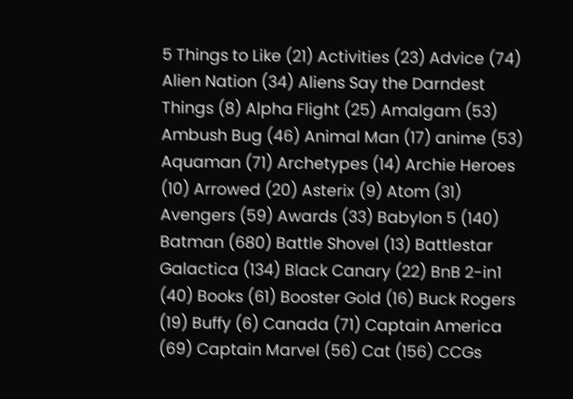5 Things to Like (21) Activities (23) Advice (74) Alien Nation (34) Aliens Say the Darndest Things (8) Alpha Flight (25) Amalgam (53) Ambush Bug (46) Animal Man (17) anime (53) Aquaman (71) Archetypes (14) Archie Heroes (10) Arrowed (20) Asterix (9) Atom (31) Avengers (59) Awards (33) Babylon 5 (140) Batman (680) Battle Shovel (13) Battlestar Galactica (134) Black Canary (22) BnB 2-in1 (40) Books (61) Booster Gold (16) Buck Rogers (19) Buffy (6) Canada (71) Captain America (69) Captain Marvel (56) Cat (156) CCGs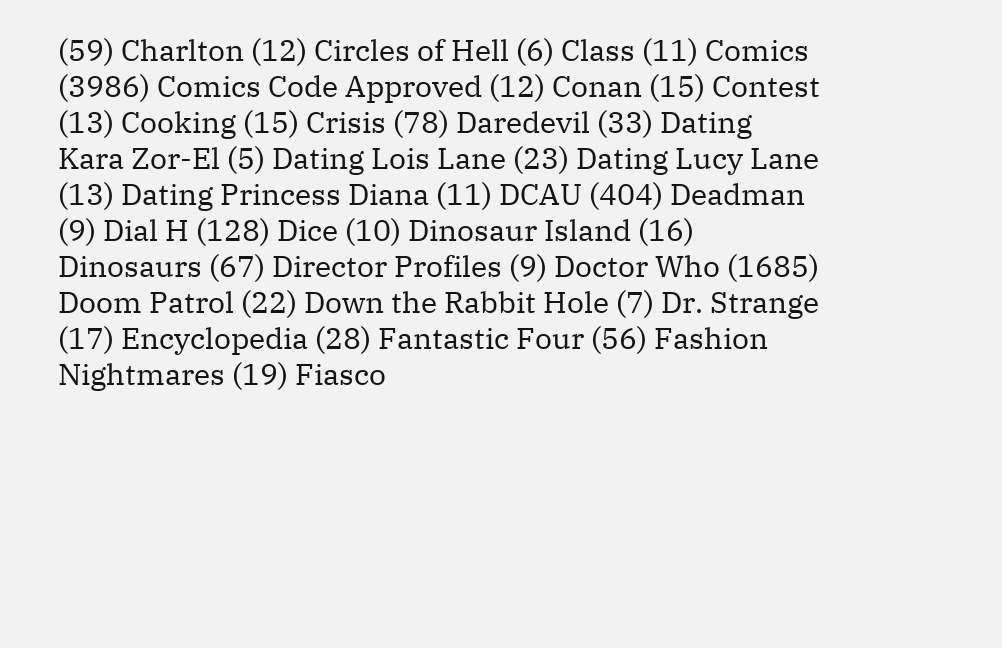(59) Charlton (12) Circles of Hell (6) Class (11) Comics (3986) Comics Code Approved (12) Conan (15) Contest (13) Cooking (15) Crisis (78) Daredevil (33) Dating Kara Zor-El (5) Dating Lois Lane (23) Dating Lucy Lane (13) Dating Princess Diana (11) DCAU (404) Deadman (9) Dial H (128) Dice (10) Dinosaur Island (16) Dinosaurs (67) Director Profiles (9) Doctor Who (1685) Doom Patrol (22) Down the Rabbit Hole (7) Dr. Strange (17) Encyclopedia (28) Fantastic Four (56) Fashion Nightmares (19) Fiasco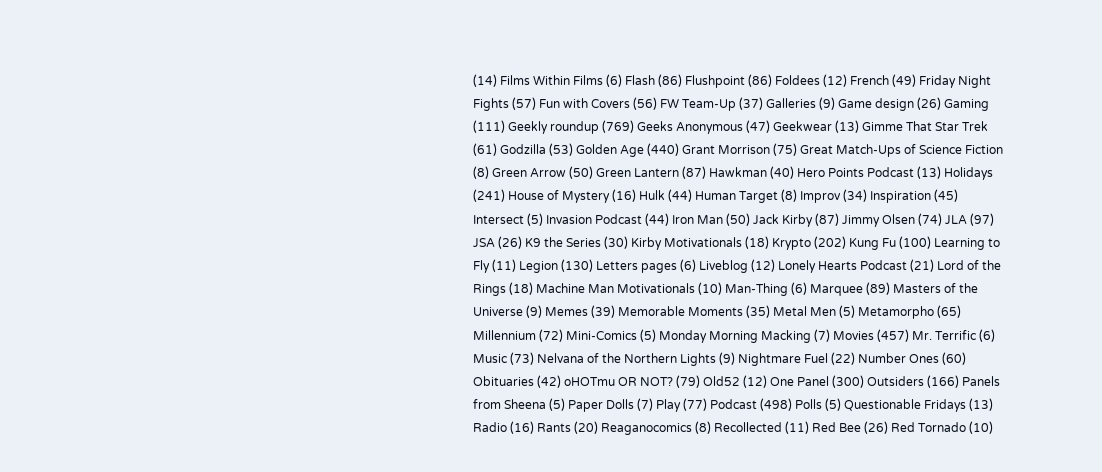(14) Films Within Films (6) Flash (86) Flushpoint (86) Foldees (12) French (49) Friday Night Fights (57) Fun with Covers (56) FW Team-Up (37) Galleries (9) Game design (26) Gaming (111) Geekly roundup (769) Geeks Anonymous (47) Geekwear (13) Gimme That Star Trek (61) Godzilla (53) Golden Age (440) Grant Morrison (75) Great Match-Ups of Science Fiction (8) Green Arrow (50) Green Lantern (87) Hawkman (40) Hero Points Podcast (13) Holidays (241) House of Mystery (16) Hulk (44) Human Target (8) Improv (34) Inspiration (45) Intersect (5) Invasion Podcast (44) Iron Man (50) Jack Kirby (87) Jimmy Olsen (74) JLA (97) JSA (26) K9 the Series (30) Kirby Motivationals (18) Krypto (202) Kung Fu (100) Learning to Fly (11) Legion (130) Letters pages (6) Liveblog (12) Lonely Hearts Podcast (21) Lord of the Rings (18) Machine Man Motivationals (10) Man-Thing (6) Marquee (89) Masters of the Universe (9) Memes (39) Memorable Moments (35) Metal Men (5) Metamorpho (65) Millennium (72) Mini-Comics (5) Monday Morning Macking (7) Movies (457) Mr. Terrific (6) Music (73) Nelvana of the Northern Lights (9) Nightmare Fuel (22) Number Ones (60) Obituaries (42) oHOTmu OR NOT? (79) Old52 (12) One Panel (300) Outsiders (166) Panels from Sheena (5) Paper Dolls (7) Play (77) Podcast (498) Polls (5) Questionable Fridays (13) Radio (16) Rants (20) Reaganocomics (8) Recollected (11) Red Bee (26) Red Tornado (10)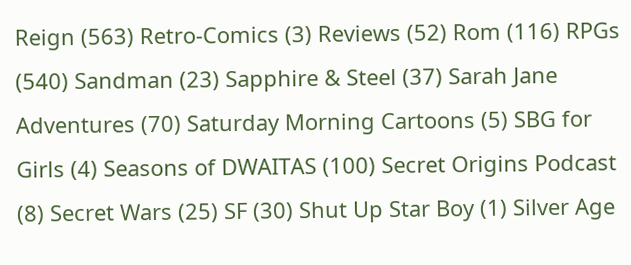Reign (563) Retro-Comics (3) Reviews (52) Rom (116) RPGs (540) Sandman (23) Sapphire & Steel (37) Sarah Jane Adventures (70) Saturday Morning Cartoons (5) SBG for Girls (4) Seasons of DWAITAS (100) Secret Origins Podcast (8) Secret Wars (25) SF (30) Shut Up Star Boy (1) Silver Age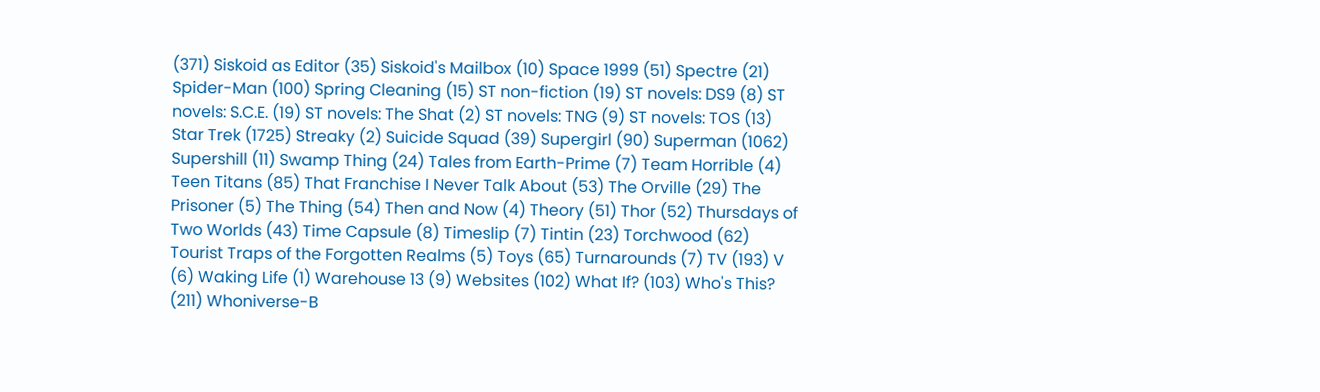(371) Siskoid as Editor (35) Siskoid's Mailbox (10) Space 1999 (51) Spectre (21) Spider-Man (100) Spring Cleaning (15) ST non-fiction (19) ST novels: DS9 (8) ST novels: S.C.E. (19) ST novels: The Shat (2) ST novels: TNG (9) ST novels: TOS (13) Star Trek (1725) Streaky (2) Suicide Squad (39) Supergirl (90) Superman (1062) Supershill (11) Swamp Thing (24) Tales from Earth-Prime (7) Team Horrible (4) Teen Titans (85) That Franchise I Never Talk About (53) The Orville (29) The Prisoner (5) The Thing (54) Then and Now (4) Theory (51) Thor (52) Thursdays of Two Worlds (43) Time Capsule (8) Timeslip (7) Tintin (23) Torchwood (62) Tourist Traps of the Forgotten Realms (5) Toys (65) Turnarounds (7) TV (193) V (6) Waking Life (1) Warehouse 13 (9) Websites (102) What If? (103) Who's This? (211) Whoniverse-B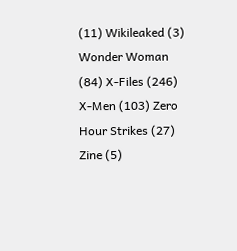(11) Wikileaked (3) Wonder Woman (84) X-Files (246) X-Men (103) Zero Hour Strikes (27) Zine (5)